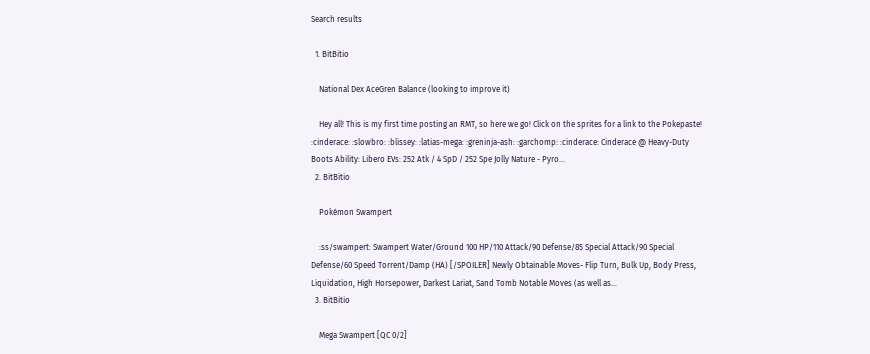Search results

  1. BitBitio

    National Dex AceGren Balance (looking to improve it)

    Hey all! This is my first time posting an RMT, so here we go! Click on the sprites for a link to the Pokepaste! :cinderace: :slowbro: :blissey: :latias-mega: :greninja-ash: :garchomp: :cinderace: Cinderace @ Heavy-Duty Boots Ability: Libero EVs: 252 Atk / 4 SpD / 252 Spe Jolly Nature - Pyro...
  2. BitBitio

    Pokémon Swampert

    :ss/swampert: Swampert Water/Ground 100 HP/110 Attack/90 Defense/85 Special Attack/90 Special Defense/60 Speed Torrent/Damp (HA) [/SPOILER] Newly Obtainable Moves- Flip Turn, Bulk Up, Body Press, Liquidation, High Horsepower, Darkest Lariat, Sand Tomb Notable Moves (as well as...
  3. BitBitio

    Mega Swampert [QC 0/2]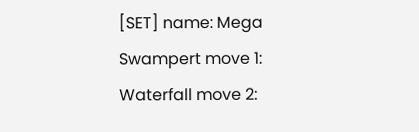[SET] name: Mega Swampert move 1: Waterfall move 2: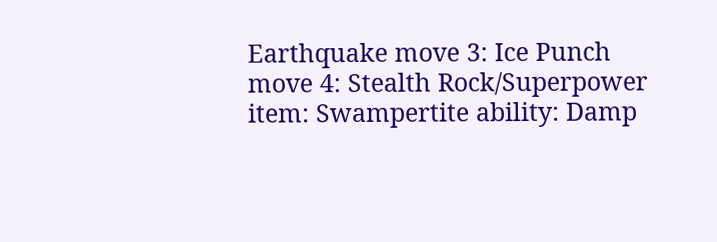Earthquake move 3: Ice Punch move 4: Stealth Rock/Superpower item: Swampertite ability: Damp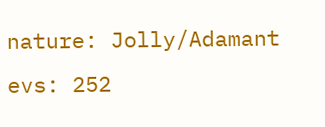nature: Jolly/Adamant evs: 252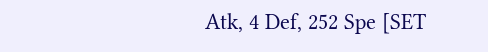Atk, 4 Def, 252 Spe [SET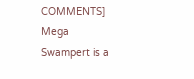COMMENTS] Mega Swampert is a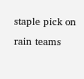staple pick on rain teams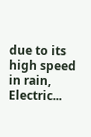due to its high speed in rain, Electric...